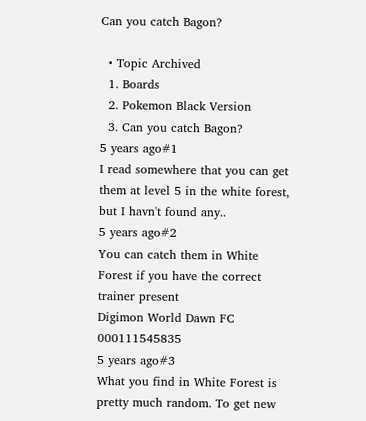Can you catch Bagon?

  • Topic Archived
  1. Boards
  2. Pokemon Black Version
  3. Can you catch Bagon?
5 years ago#1
I read somewhere that you can get them at level 5 in the white forest, but I havn't found any..
5 years ago#2
You can catch them in White Forest if you have the correct trainer present
Digimon World Dawn FC 000111545835
5 years ago#3
What you find in White Forest is pretty much random. To get new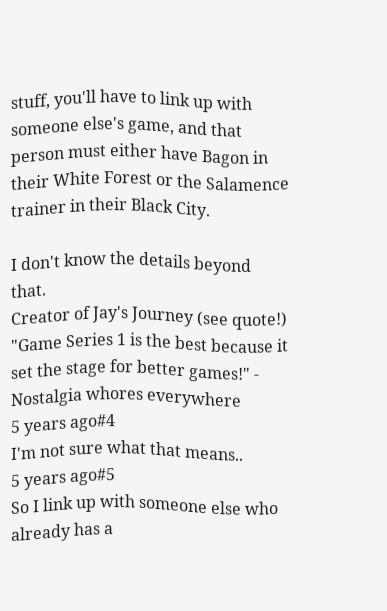stuff, you'll have to link up with someone else's game, and that person must either have Bagon in their White Forest or the Salamence trainer in their Black City.

I don't know the details beyond that.
Creator of Jay's Journey (see quote!)
"Game Series 1 is the best because it set the stage for better games!" - Nostalgia whores everywhere
5 years ago#4
I'm not sure what that means..
5 years ago#5
So I link up with someone else who already has a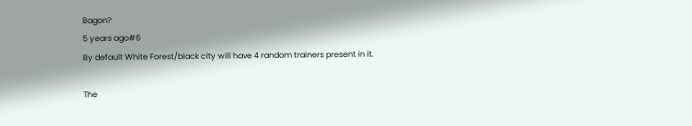Bagon?
5 years ago#6
By default White Forest/black city will have 4 random trainers present in it.

The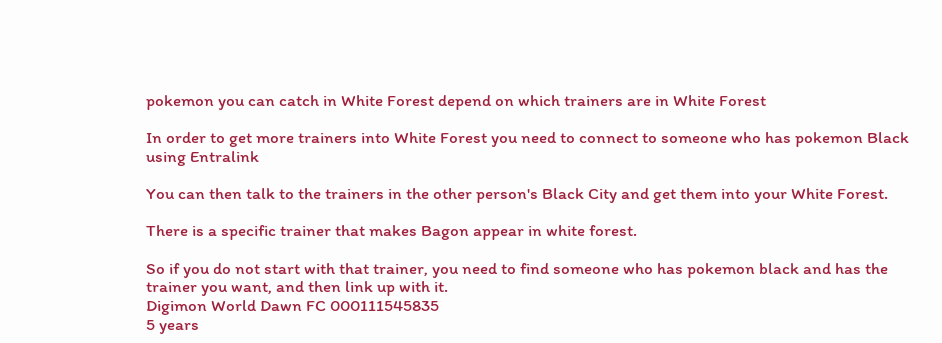pokemon you can catch in White Forest depend on which trainers are in White Forest

In order to get more trainers into White Forest you need to connect to someone who has pokemon Black using Entralink

You can then talk to the trainers in the other person's Black City and get them into your White Forest.

There is a specific trainer that makes Bagon appear in white forest.

So if you do not start with that trainer, you need to find someone who has pokemon black and has the trainer you want, and then link up with it.
Digimon World Dawn FC 000111545835
5 years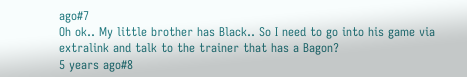ago#7
Oh ok.. My little brother has Black.. So I need to go into his game via extralink and talk to the trainer that has a Bagon?
5 years ago#8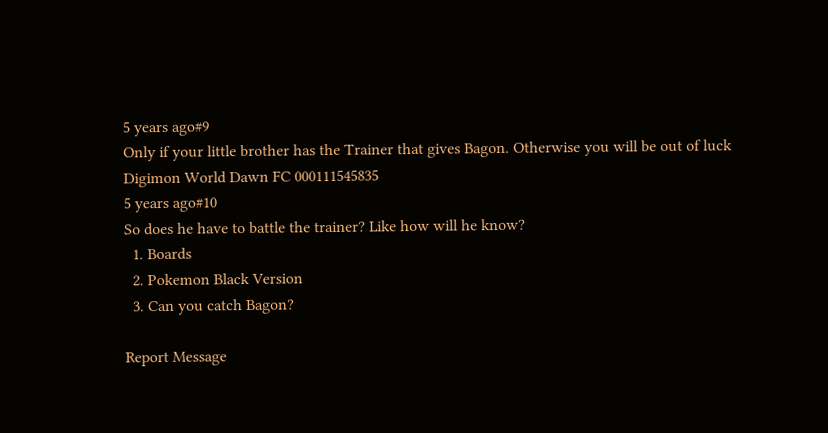5 years ago#9
Only if your little brother has the Trainer that gives Bagon. Otherwise you will be out of luck
Digimon World Dawn FC 000111545835
5 years ago#10
So does he have to battle the trainer? Like how will he know?
  1. Boards
  2. Pokemon Black Version
  3. Can you catch Bagon?

Report Message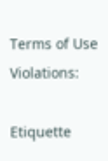Terms of Use Violations:

Etiquette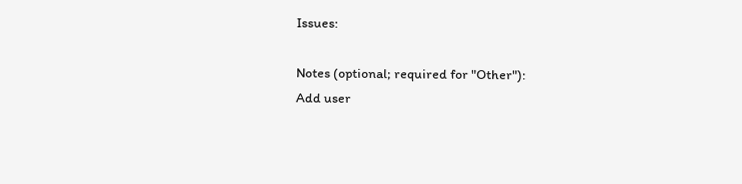Issues:

Notes (optional; required for "Other"):
Add user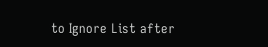to Ignore List after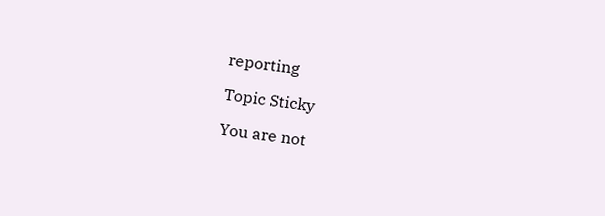reporting

Topic Sticky

You are not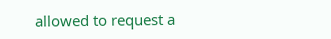allowed to request a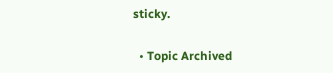sticky.

  • Topic Archived